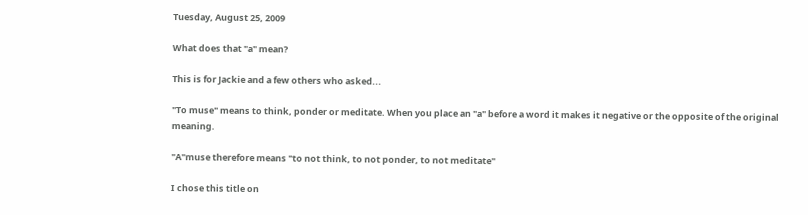Tuesday, August 25, 2009

What does that "a" mean?

This is for Jackie and a few others who asked...

"To muse" means to think, ponder or meditate. When you place an "a" before a word it makes it negative or the opposite of the original meaning.

"A"muse therefore means "to not think, to not ponder, to not meditate"

I chose this title on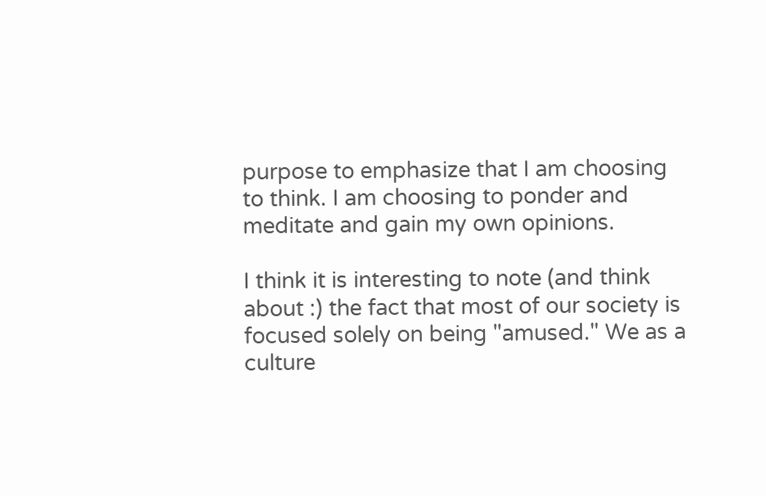purpose to emphasize that I am choosing to think. I am choosing to ponder and meditate and gain my own opinions.

I think it is interesting to note (and think about :) the fact that most of our society is focused solely on being "amused." We as a culture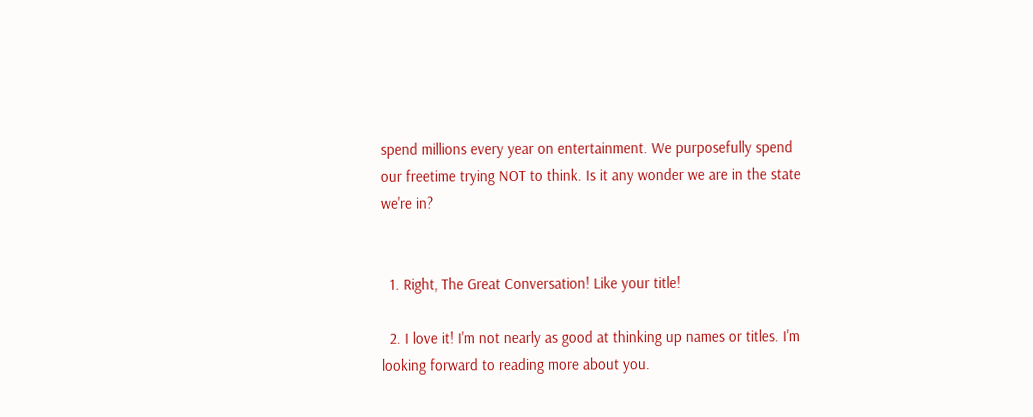spend millions every year on entertainment. We purposefully spend our freetime trying NOT to think. Is it any wonder we are in the state we're in?


  1. Right, The Great Conversation! Like your title!

  2. I love it! I'm not nearly as good at thinking up names or titles. I'm looking forward to reading more about you.